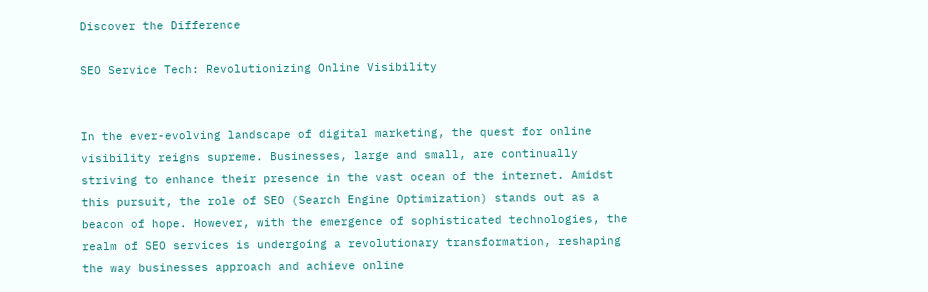Discover the Difference

SEO Service Tech: Revolutionizing Online Visibility


In the ever-evolving landscape of digital marketing, the quest for online visibility reigns supreme. Businesses, large and small, are continually striving to enhance their presence in the vast ocean of the internet. Amidst this pursuit, the role of SEO (Search Engine Optimization) stands out as a beacon of hope. However, with the emergence of sophisticated technologies, the realm of SEO services is undergoing a revolutionary transformation, reshaping the way businesses approach and achieve online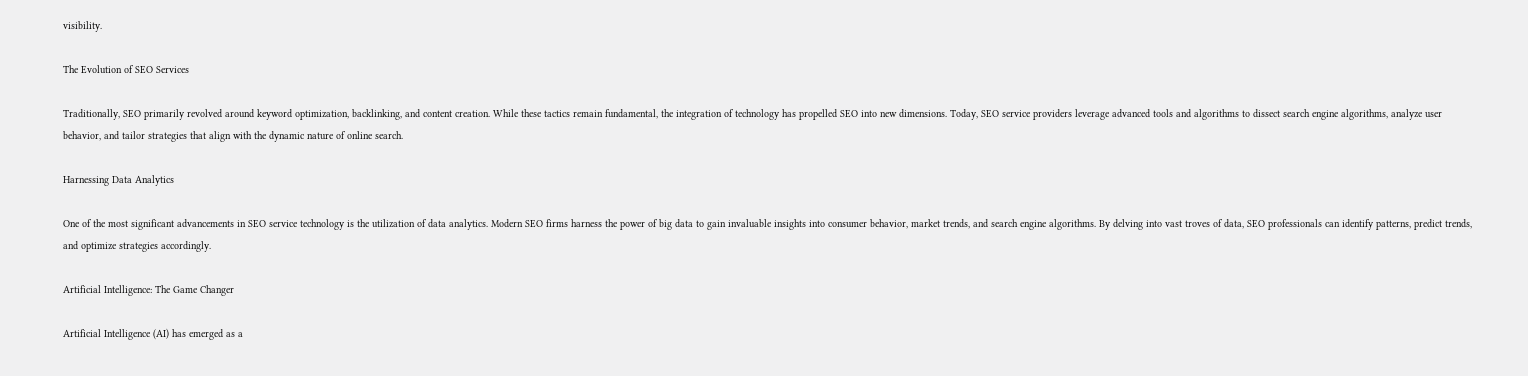visibility.

The Evolution of SEO Services

Traditionally, SEO primarily revolved around keyword optimization, backlinking, and content creation. While these tactics remain fundamental, the integration of technology has propelled SEO into new dimensions. Today, SEO service providers leverage advanced tools and algorithms to dissect search engine algorithms, analyze user behavior, and tailor strategies that align with the dynamic nature of online search.

Harnessing Data Analytics

One of the most significant advancements in SEO service technology is the utilization of data analytics. Modern SEO firms harness the power of big data to gain invaluable insights into consumer behavior, market trends, and search engine algorithms. By delving into vast troves of data, SEO professionals can identify patterns, predict trends, and optimize strategies accordingly.

Artificial Intelligence: The Game Changer

Artificial Intelligence (AI) has emerged as a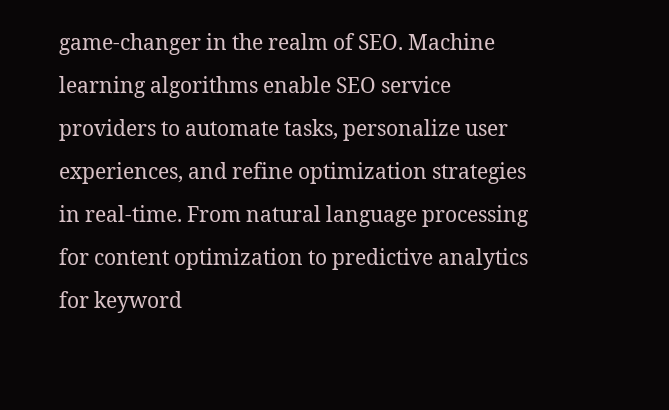game-changer in the realm of SEO. Machine learning algorithms enable SEO service providers to automate tasks, personalize user experiences, and refine optimization strategies in real-time. From natural language processing for content optimization to predictive analytics for keyword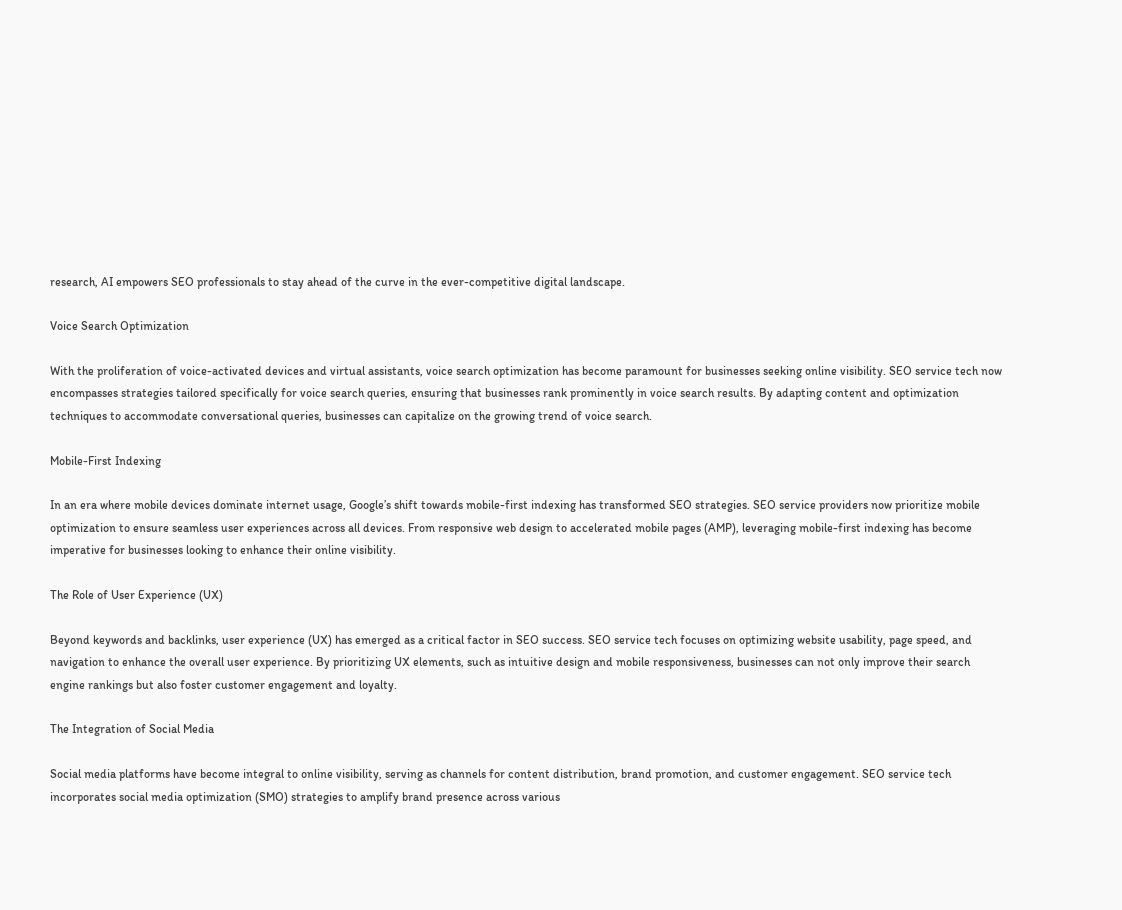research, AI empowers SEO professionals to stay ahead of the curve in the ever-competitive digital landscape.

Voice Search Optimization

With the proliferation of voice-activated devices and virtual assistants, voice search optimization has become paramount for businesses seeking online visibility. SEO service tech now encompasses strategies tailored specifically for voice search queries, ensuring that businesses rank prominently in voice search results. By adapting content and optimization techniques to accommodate conversational queries, businesses can capitalize on the growing trend of voice search.

Mobile-First Indexing

In an era where mobile devices dominate internet usage, Google’s shift towards mobile-first indexing has transformed SEO strategies. SEO service providers now prioritize mobile optimization to ensure seamless user experiences across all devices. From responsive web design to accelerated mobile pages (AMP), leveraging mobile-first indexing has become imperative for businesses looking to enhance their online visibility.

The Role of User Experience (UX)

Beyond keywords and backlinks, user experience (UX) has emerged as a critical factor in SEO success. SEO service tech focuses on optimizing website usability, page speed, and navigation to enhance the overall user experience. By prioritizing UX elements, such as intuitive design and mobile responsiveness, businesses can not only improve their search engine rankings but also foster customer engagement and loyalty.

The Integration of Social Media

Social media platforms have become integral to online visibility, serving as channels for content distribution, brand promotion, and customer engagement. SEO service tech incorporates social media optimization (SMO) strategies to amplify brand presence across various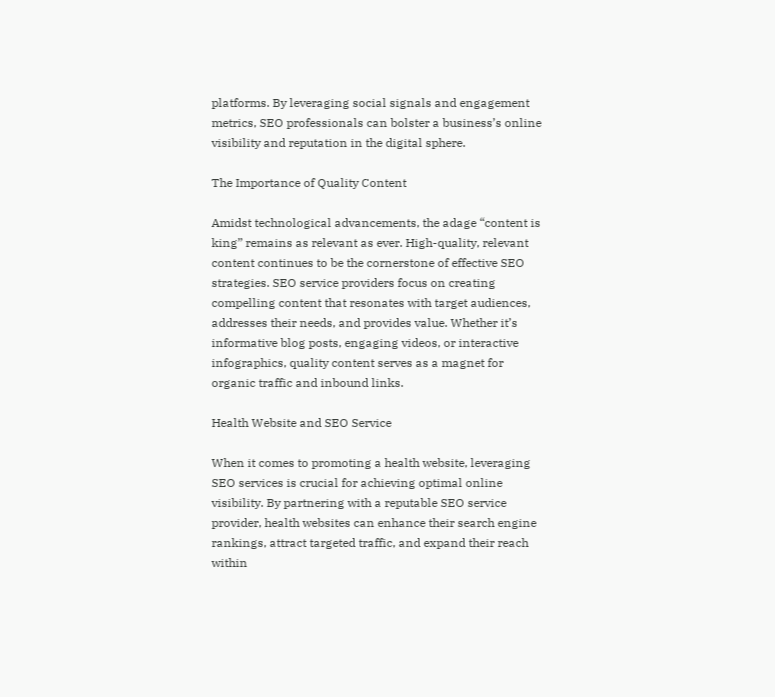platforms. By leveraging social signals and engagement metrics, SEO professionals can bolster a business’s online visibility and reputation in the digital sphere.

The Importance of Quality Content

Amidst technological advancements, the adage “content is king” remains as relevant as ever. High-quality, relevant content continues to be the cornerstone of effective SEO strategies. SEO service providers focus on creating compelling content that resonates with target audiences, addresses their needs, and provides value. Whether it’s informative blog posts, engaging videos, or interactive infographics, quality content serves as a magnet for organic traffic and inbound links.

Health Website and SEO Service

When it comes to promoting a health website, leveraging SEO services is crucial for achieving optimal online visibility. By partnering with a reputable SEO service provider, health websites can enhance their search engine rankings, attract targeted traffic, and expand their reach within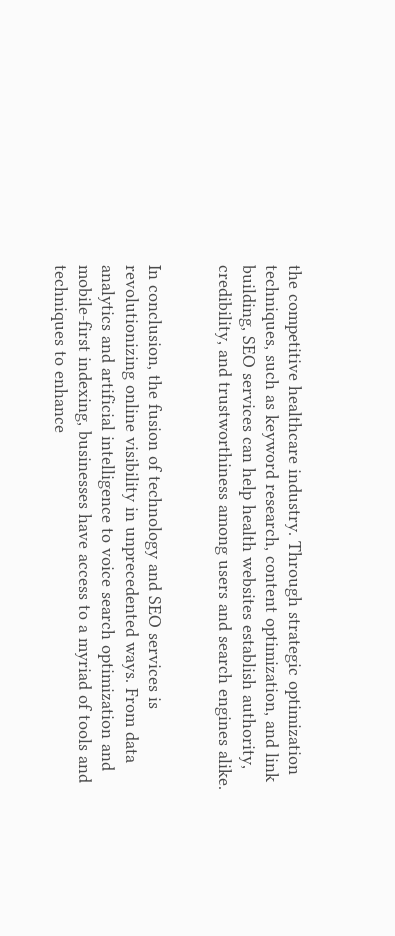the competitive healthcare industry. Through strategic optimization techniques, such as keyword research, content optimization, and link building, SEO services can help health websites establish authority, credibility, and trustworthiness among users and search engines alike.


In conclusion, the fusion of technology and SEO services is revolutionizing online visibility in unprecedented ways. From data analytics and artificial intelligence to voice search optimization and mobile-first indexing, businesses have access to a myriad of tools and techniques to enhance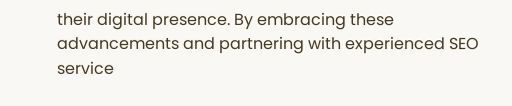their digital presence. By embracing these advancements and partnering with experienced SEO service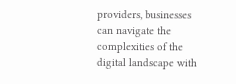providers, businesses can navigate the complexities of the digital landscape with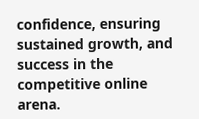confidence, ensuring sustained growth, and success in the competitive online arena.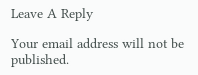Leave A Reply

Your email address will not be published.